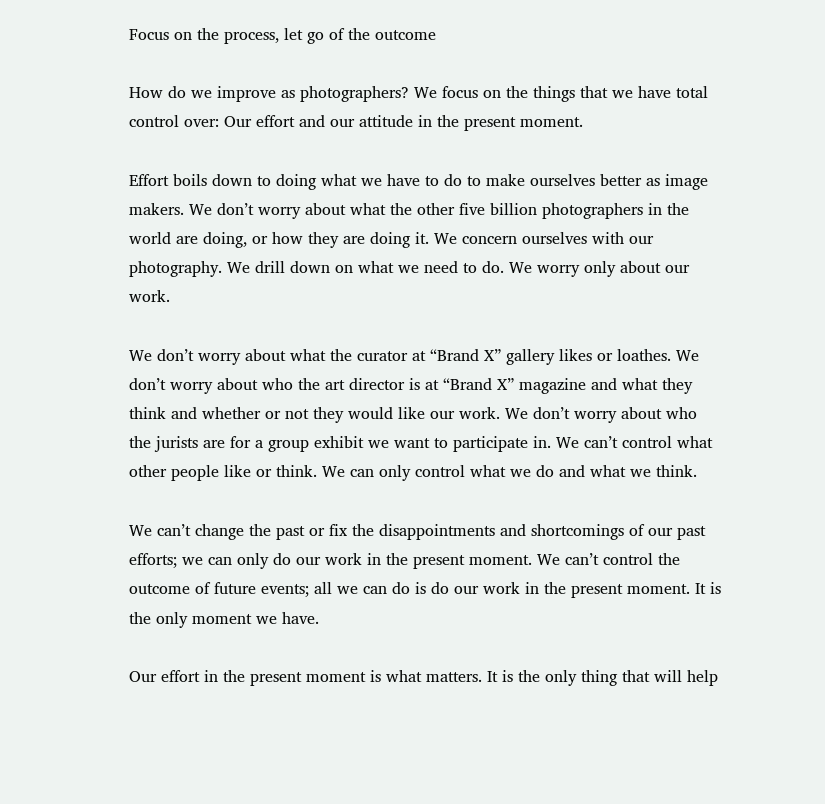Focus on the process, let go of the outcome

How do we improve as photographers? We focus on the things that we have total control over: Our effort and our attitude in the present moment.

Effort boils down to doing what we have to do to make ourselves better as image makers. We don’t worry about what the other five billion photographers in the world are doing, or how they are doing it. We concern ourselves with our photography. We drill down on what we need to do. We worry only about our work.

We don’t worry about what the curator at “Brand X” gallery likes or loathes. We don’t worry about who the art director is at “Brand X” magazine and what they think and whether or not they would like our work. We don’t worry about who the jurists are for a group exhibit we want to participate in. We can’t control what other people like or think. We can only control what we do and what we think.

We can’t change the past or fix the disappointments and shortcomings of our past efforts; we can only do our work in the present moment. We can’t control the outcome of future events; all we can do is do our work in the present moment. It is the only moment we have.

Our effort in the present moment is what matters. It is the only thing that will help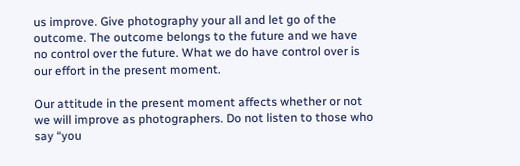us improve. Give photography your all and let go of the outcome. The outcome belongs to the future and we have no control over the future. What we do have control over is our effort in the present moment.

Our attitude in the present moment affects whether or not we will improve as photographers. Do not listen to those who say “you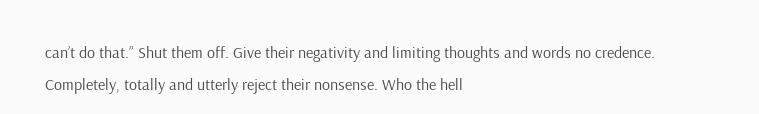can’t do that.” Shut them off. Give their negativity and limiting thoughts and words no credence. Completely, totally and utterly reject their nonsense. Who the hell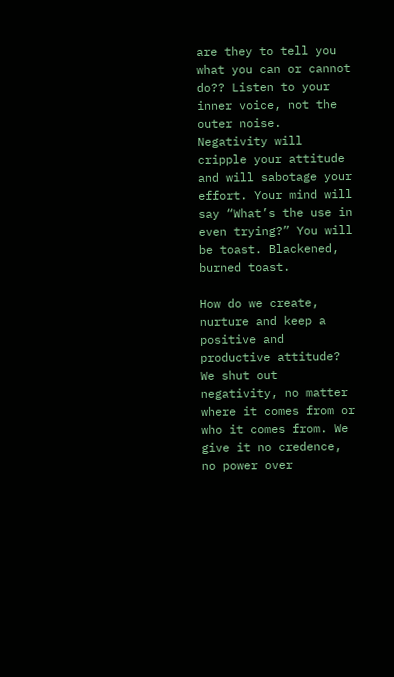are they to tell you what you can or cannot do?? Listen to your inner voice, not the outer noise. Negativity will cripple your attitude and will sabotage your effort. Your mind will say “What’s the use in even trying?” You will be toast. Blackened, burned toast.

How do we create, nurture and keep a positive and productive attitude? We shut out negativity, no matter where it comes from or who it comes from. We give it no credence, no power over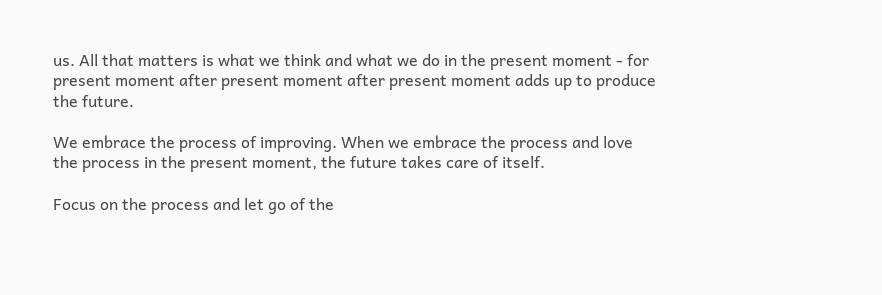us. All that matters is what we think and what we do in the present moment - for present moment after present moment after present moment adds up to produce the future.

We embrace the process of improving. When we embrace the process and love the process in the present moment, the future takes care of itself.

Focus on the process and let go of the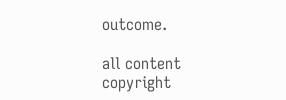outcome.

all content copyright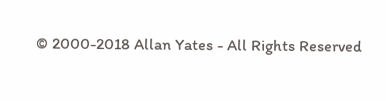© 2000-2018 Allan Yates - All Rights Reserved